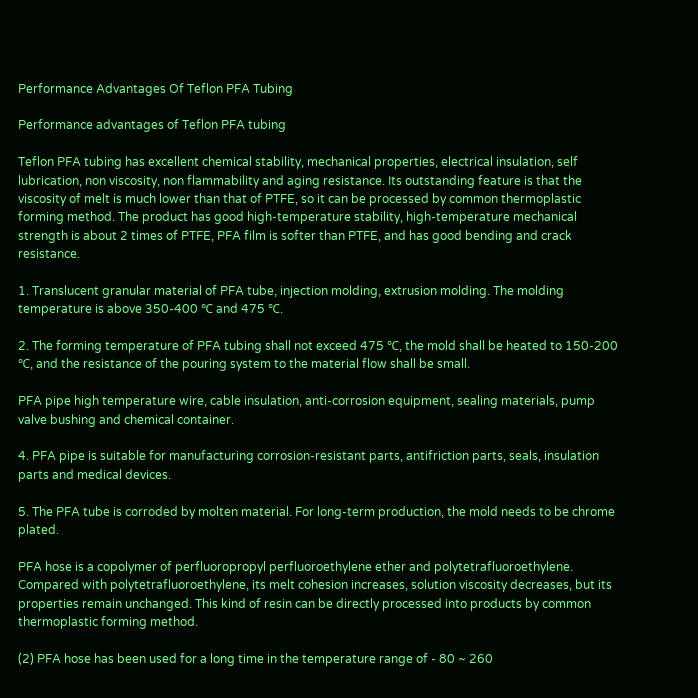Performance Advantages Of Teflon PFA Tubing

Performance advantages of Teflon PFA tubing

Teflon PFA tubing has excellent chemical stability, mechanical properties, electrical insulation, self lubrication, non viscosity, non flammability and aging resistance. Its outstanding feature is that the viscosity of melt is much lower than that of PTFE, so it can be processed by common thermoplastic forming method. The product has good high-temperature stability, high-temperature mechanical strength is about 2 times of PTFE, PFA film is softer than PTFE, and has good bending and crack resistance.

1. Translucent granular material of PFA tube, injection molding, extrusion molding. The molding temperature is above 350-400 ℃ and 475 ℃.

2. The forming temperature of PFA tubing shall not exceed 475 ℃, the mold shall be heated to 150-200 ℃, and the resistance of the pouring system to the material flow shall be small.

PFA pipe high temperature wire, cable insulation, anti-corrosion equipment, sealing materials, pump valve bushing and chemical container.

4. PFA pipe is suitable for manufacturing corrosion-resistant parts, antifriction parts, seals, insulation parts and medical devices.

5. The PFA tube is corroded by molten material. For long-term production, the mold needs to be chrome plated.

PFA hose is a copolymer of perfluoropropyl perfluoroethylene ether and polytetrafluoroethylene. Compared with polytetrafluoroethylene, its melt cohesion increases, solution viscosity decreases, but its properties remain unchanged. This kind of resin can be directly processed into products by common thermoplastic forming method.

(2) PFA hose has been used for a long time in the temperature range of - 80 ~ 260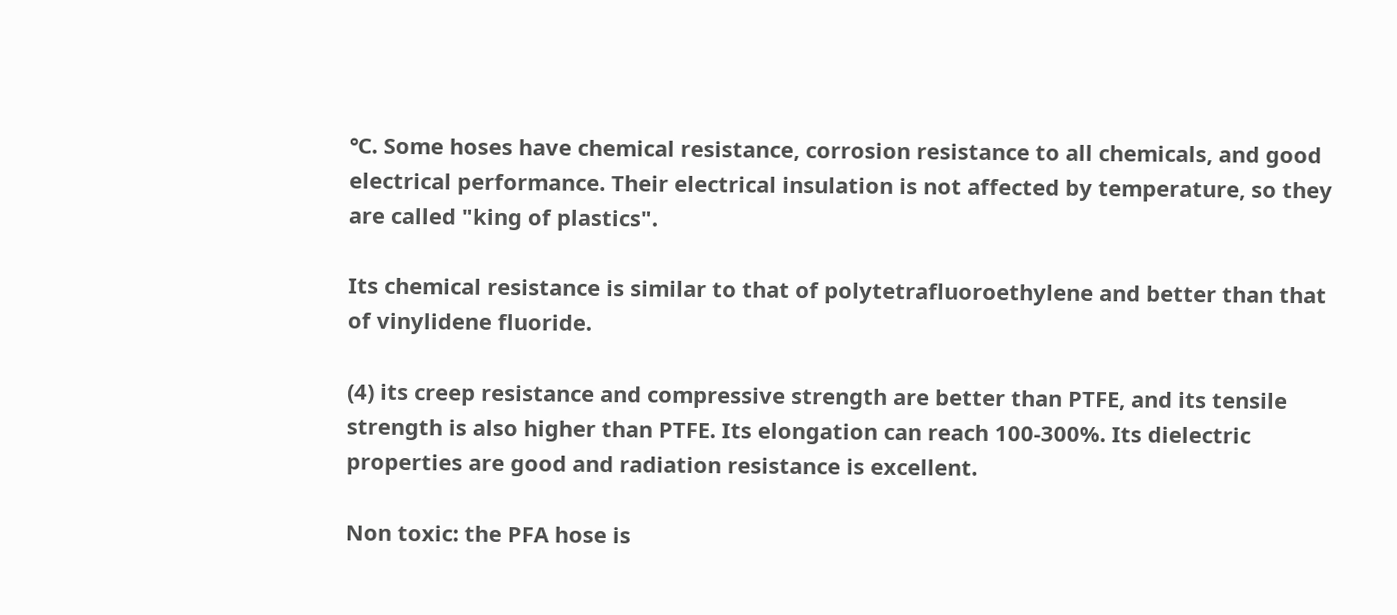℃. Some hoses have chemical resistance, corrosion resistance to all chemicals, and good electrical performance. Their electrical insulation is not affected by temperature, so they are called "king of plastics".

Its chemical resistance is similar to that of polytetrafluoroethylene and better than that of vinylidene fluoride.

(4) its creep resistance and compressive strength are better than PTFE, and its tensile strength is also higher than PTFE. Its elongation can reach 100-300%. Its dielectric properties are good and radiation resistance is excellent.

Non toxic: the PFA hose is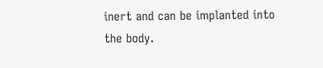inert and can be implanted into the body.